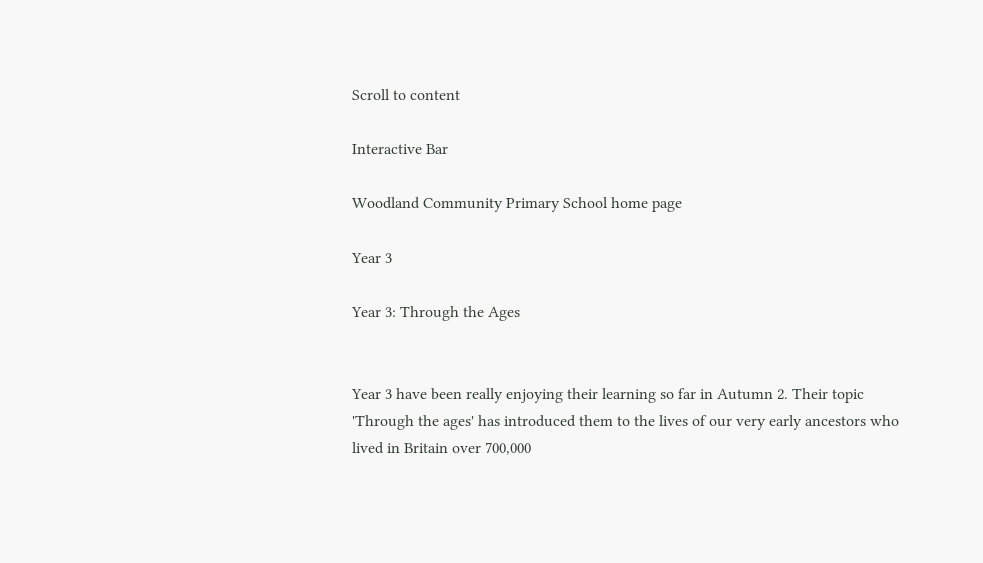Scroll to content

Interactive Bar

Woodland Community Primary School home page

Year 3

Year 3: Through the Ages


Year 3 have been really enjoying their learning so far in Autumn 2. Their topic 'Through the ages' has introduced them to the lives of our very early ancestors who lived in Britain over 700,000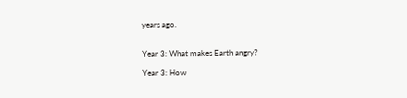years ago.


Year 3: What makes Earth angry?

Year 3: How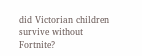did Victorian children survive without Fortnite?